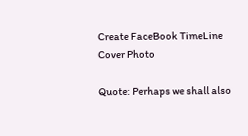Create FaceBook TimeLine Cover Photo

Quote: Perhaps we shall also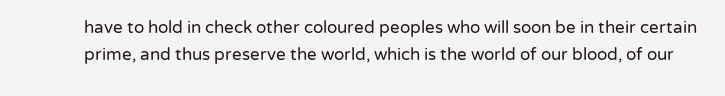have to hold in check other coloured peoples who will soon be in their certain prime, and thus preserve the world, which is the world of our blood, of our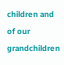children and of our grandchildren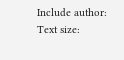Include author:
Text size: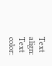Text align:
Text color: